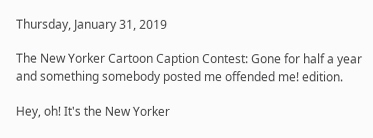Thursday, January 31, 2019

The New Yorker Cartoon Caption Contest: Gone for half a year and something somebody posted me offended me! edition.

Hey, oh! It's the New Yorker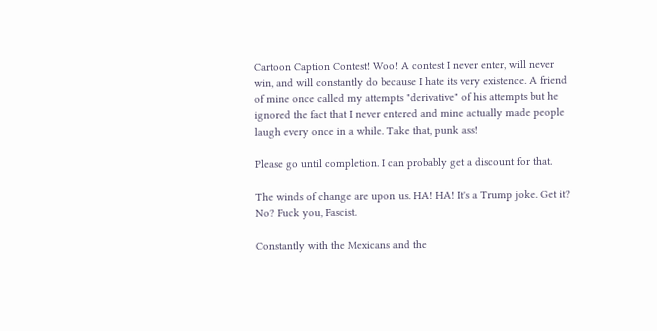Cartoon Caption Contest! Woo! A contest I never enter, will never win, and will constantly do because I hate its very existence. A friend of mine once called my attempts "derivative" of his attempts but he ignored the fact that I never entered and mine actually made people laugh every once in a while. Take that, punk ass!

Please go until completion. I can probably get a discount for that.

The winds of change are upon us. HA! HA! It's a Trump joke. Get it? No? Fuck you, Fascist.

Constantly with the Mexicans and the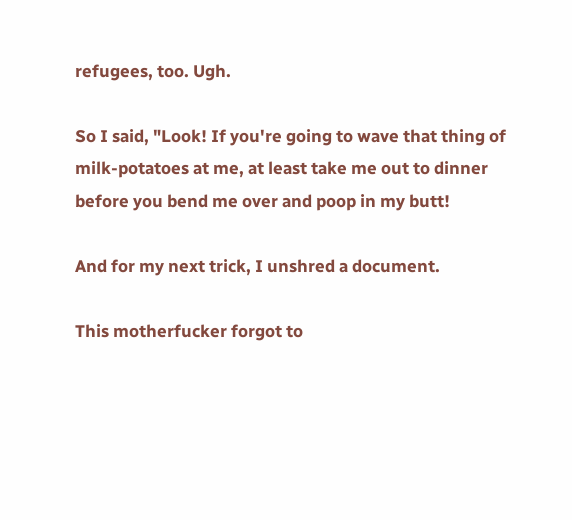refugees, too. Ugh.

So I said, "Look! If you're going to wave that thing of milk-potatoes at me, at least take me out to dinner before you bend me over and poop in my butt!

And for my next trick, I unshred a document.

This motherfucker forgot to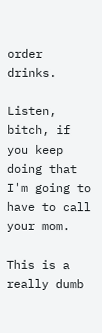order drinks.

Listen, bitch, if you keep doing that I'm going to have to call your mom.

This is a really dumb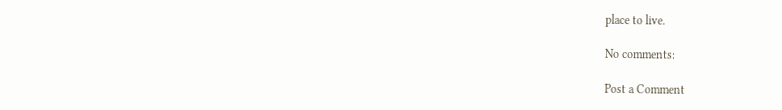place to live.

No comments:

Post a Comment